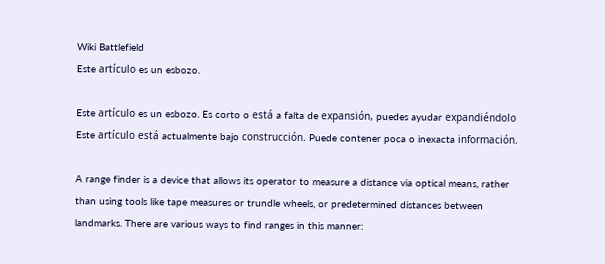Wiki Battlefield
Este artículo es un esbozo.

Este artículo es un esbozo. Es corto o está a falta de expansión, puedes ayudar expandiéndolo
Este artículo está actualmente bajo construcción. Puede contener poca o inexacta información.

A range finder is a device that allows its operator to measure a distance via optical means, rather than using tools like tape measures or trundle wheels, or predetermined distances between landmarks. There are various ways to find ranges in this manner: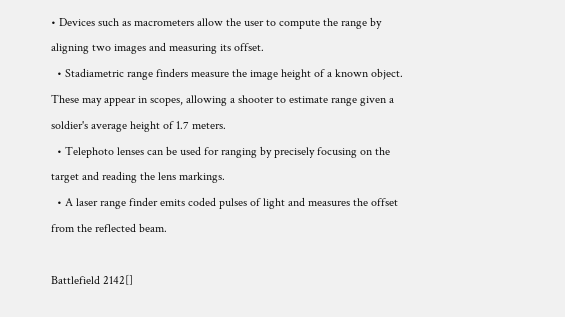• Devices such as macrometers allow the user to compute the range by aligning two images and measuring its offset.
  • Stadiametric range finders measure the image height of a known object. These may appear in scopes, allowing a shooter to estimate range given a soldier's average height of 1.7 meters.
  • Telephoto lenses can be used for ranging by precisely focusing on the target and reading the lens markings.
  • A laser range finder emits coded pulses of light and measures the offset from the reflected beam.

Battlefield 2142[]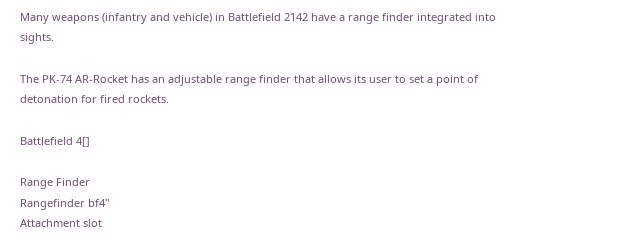Many weapons (infantry and vehicle) in Battlefield 2142 have a range finder integrated into sights.

The PK-74 AR-Rocket has an adjustable range finder that allows its user to set a point of detonation for fired rockets.

Battlefield 4[]

Range Finder
Rangefinder bf4"
Attachment slot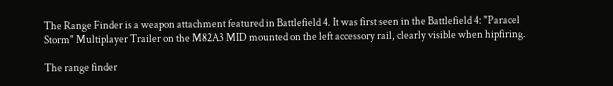The Range Finder is a weapon attachment featured in Battlefield 4. It was first seen in the Battlefield 4: "Paracel Storm" Multiplayer Trailer on the M82A3 MID mounted on the left accessory rail, clearly visible when hipfiring.

The range finder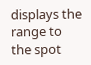displays the range to the spot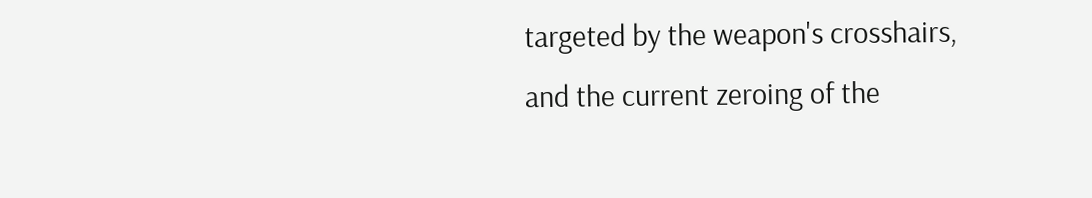targeted by the weapon's crosshairs, and the current zeroing of the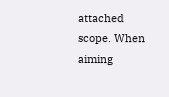attached scope. When aiming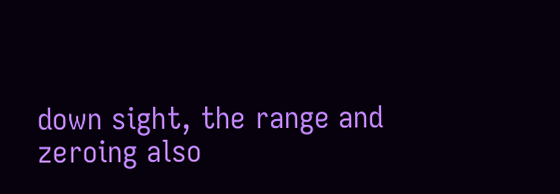down sight, the range and zeroing also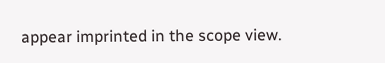appear imprinted in the scope view.